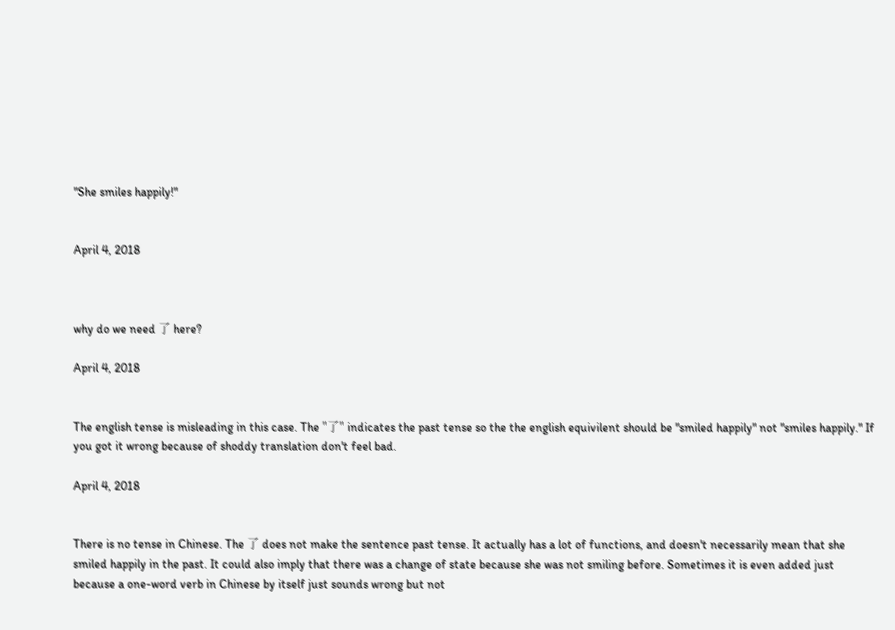"She smiles happily!"


April 4, 2018



why do we need 了 here?

April 4, 2018


The english tense is misleading in this case. The "了" indicates the past tense so the the english equivilent should be "smiled happily" not "smiles happily." If you got it wrong because of shoddy translation don't feel bad.

April 4, 2018


There is no tense in Chinese. The 了 does not make the sentence past tense. It actually has a lot of functions, and doesn't necessarily mean that she smiled happily in the past. It could also imply that there was a change of state because she was not smiling before. Sometimes it is even added just because a one-word verb in Chinese by itself just sounds wrong but not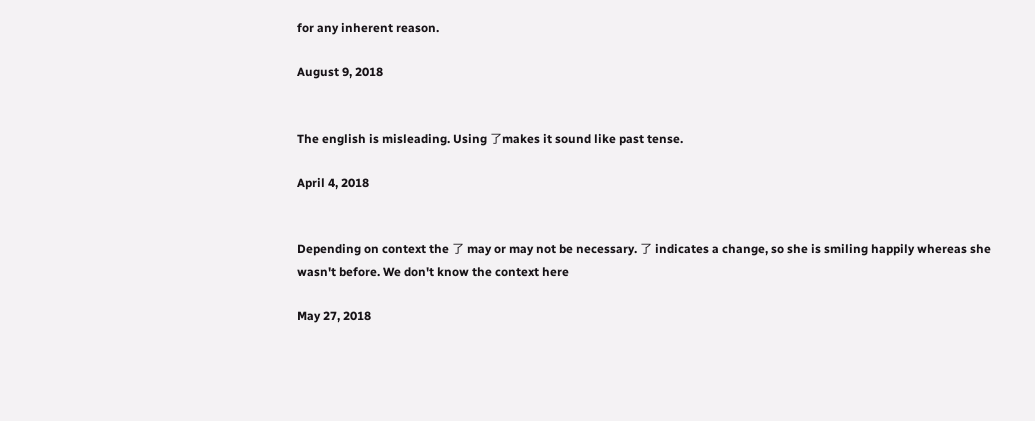for any inherent reason.

August 9, 2018


The english is misleading. Using 了makes it sound like past tense.

April 4, 2018


Depending on context the 了 may or may not be necessary. 了 indicates a change, so she is smiling happily whereas she wasn't before. We don't know the context here

May 27, 2018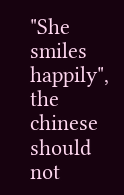"She smiles happily", the chinese should not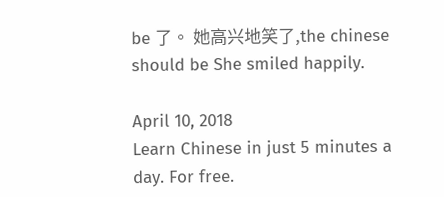be 了。 她高兴地笑了,the chinese should be She smiled happily.

April 10, 2018
Learn Chinese in just 5 minutes a day. For free.